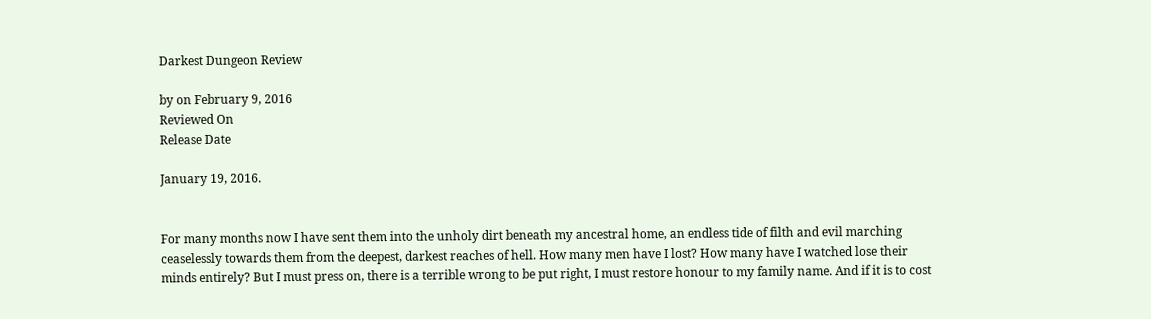Darkest Dungeon Review

by on February 9, 2016
Reviewed On
Release Date

January 19, 2016.


For many months now I have sent them into the unholy dirt beneath my ancestral home, an endless tide of filth and evil marching ceaselessly towards them from the deepest, darkest reaches of hell. How many men have I lost? How many have I watched lose their minds entirely? But I must press on, there is a terrible wrong to be put right, I must restore honour to my family name. And if it is to cost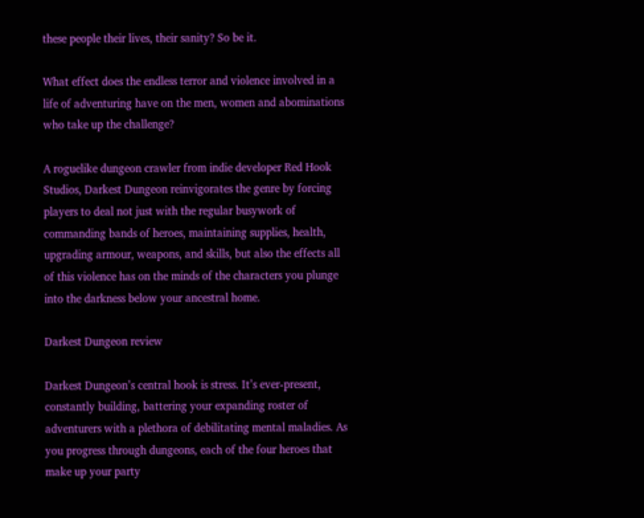these people their lives, their sanity? So be it.

What effect does the endless terror and violence involved in a life of adventuring have on the men, women and abominations who take up the challenge?

A roguelike dungeon crawler from indie developer Red Hook Studios, Darkest Dungeon reinvigorates the genre by forcing players to deal not just with the regular busywork of commanding bands of heroes, maintaining supplies, health, upgrading armour, weapons, and skills, but also the effects all of this violence has on the minds of the characters you plunge into the darkness below your ancestral home.

Darkest Dungeon review

Darkest Dungeon’s central hook is stress. It’s ever-present, constantly building, battering your expanding roster of adventurers with a plethora of debilitating mental maladies. As you progress through dungeons, each of the four heroes that make up your party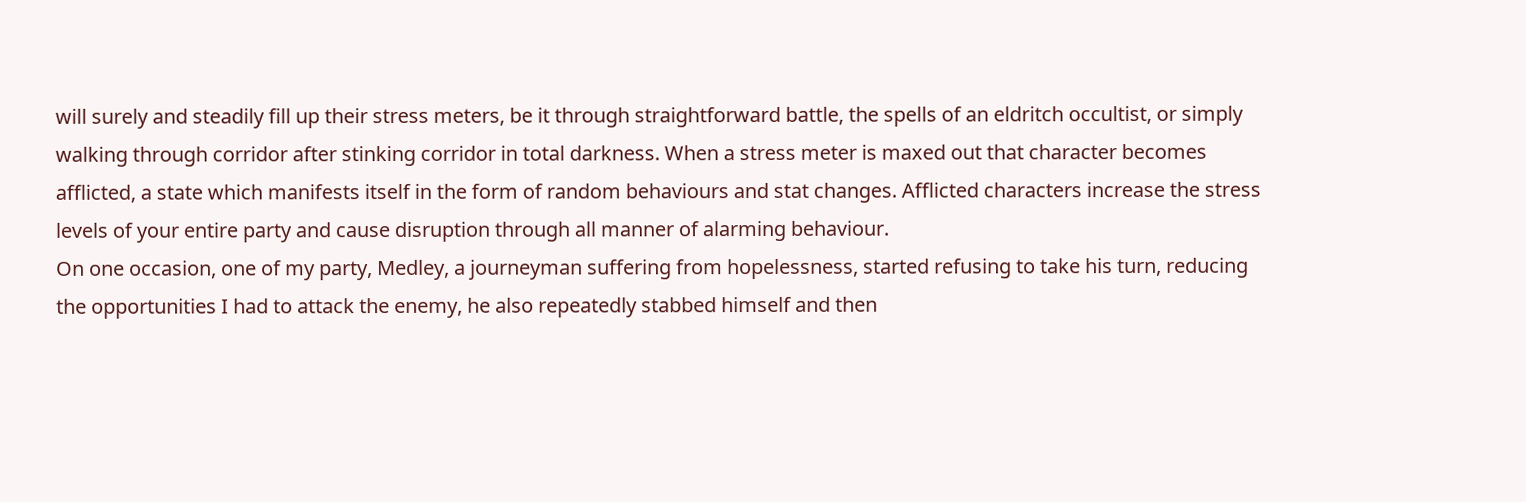will surely and steadily fill up their stress meters, be it through straightforward battle, the spells of an eldritch occultist, or simply walking through corridor after stinking corridor in total darkness. When a stress meter is maxed out that character becomes afflicted, a state which manifests itself in the form of random behaviours and stat changes. Afflicted characters increase the stress levels of your entire party and cause disruption through all manner of alarming behaviour.
On one occasion, one of my party, Medley, a journeyman suffering from hopelessness, started refusing to take his turn, reducing the opportunities I had to attack the enemy, he also repeatedly stabbed himself and then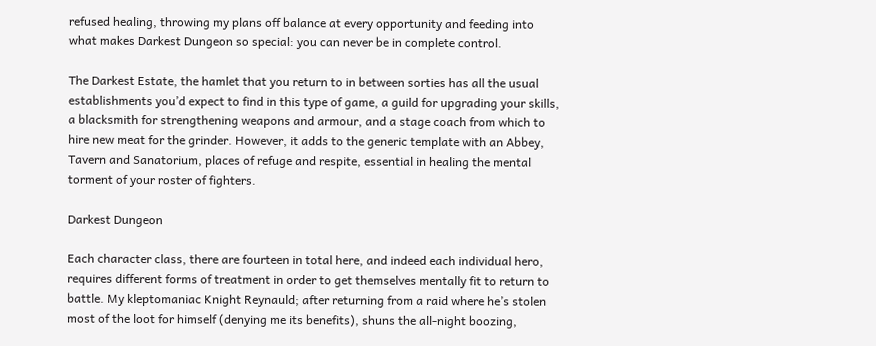refused healing, throwing my plans off balance at every opportunity and feeding into what makes Darkest Dungeon so special: you can never be in complete control.

The Darkest Estate, the hamlet that you return to in between sorties has all the usual establishments you’d expect to find in this type of game, a guild for upgrading your skills, a blacksmith for strengthening weapons and armour, and a stage coach from which to hire new meat for the grinder. However, it adds to the generic template with an Abbey, Tavern and Sanatorium, places of refuge and respite, essential in healing the mental torment of your roster of fighters.

Darkest Dungeon

Each character class, there are fourteen in total here, and indeed each individual hero, requires different forms of treatment in order to get themselves mentally fit to return to battle. My kleptomaniac Knight Reynauld; after returning from a raid where he’s stolen most of the loot for himself (denying me its benefits), shuns the all-night boozing,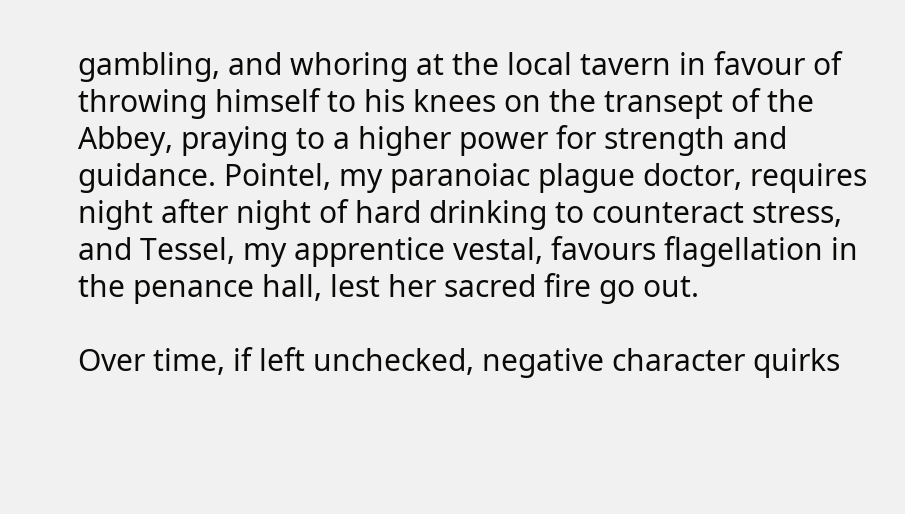gambling, and whoring at the local tavern in favour of throwing himself to his knees on the transept of the Abbey, praying to a higher power for strength and guidance. Pointel, my paranoiac plague doctor, requires night after night of hard drinking to counteract stress, and Tessel, my apprentice vestal, favours flagellation in the penance hall, lest her sacred fire go out.

Over time, if left unchecked, negative character quirks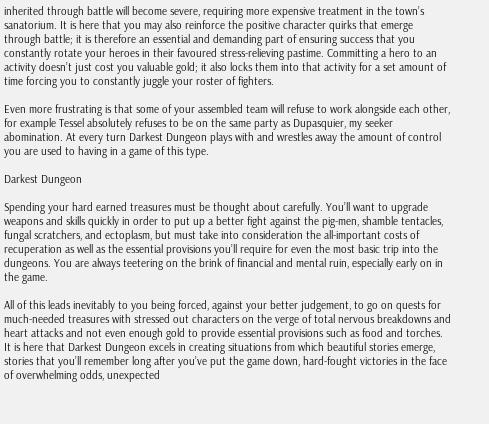inherited through battle will become severe, requiring more expensive treatment in the town’s sanatorium. It is here that you may also reinforce the positive character quirks that emerge through battle; it is therefore an essential and demanding part of ensuring success that you constantly rotate your heroes in their favoured stress-relieving pastime. Committing a hero to an activity doesn’t just cost you valuable gold; it also locks them into that activity for a set amount of time forcing you to constantly juggle your roster of fighters.

Even more frustrating is that some of your assembled team will refuse to work alongside each other, for example Tessel absolutely refuses to be on the same party as Dupasquier, my seeker abomination. At every turn Darkest Dungeon plays with and wrestles away the amount of control you are used to having in a game of this type.

Darkest Dungeon

Spending your hard earned treasures must be thought about carefully. You’ll want to upgrade weapons and skills quickly in order to put up a better fight against the pig-men, shamble tentacles, fungal scratchers, and ectoplasm, but must take into consideration the all-important costs of recuperation as well as the essential provisions you’ll require for even the most basic trip into the dungeons. You are always teetering on the brink of financial and mental ruin, especially early on in the game.

All of this leads inevitably to you being forced, against your better judgement, to go on quests for much-needed treasures with stressed out characters on the verge of total nervous breakdowns and heart attacks and not even enough gold to provide essential provisions such as food and torches. It is here that Darkest Dungeon excels in creating situations from which beautiful stories emerge, stories that you’ll remember long after you’ve put the game down, hard-fought victories in the face of overwhelming odds, unexpected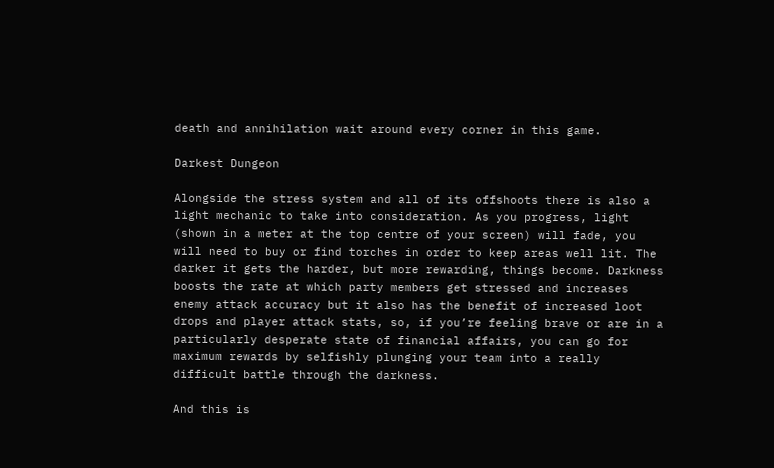death and annihilation wait around every corner in this game.

Darkest Dungeon

Alongside the stress system and all of its offshoots there is also a light mechanic to take into consideration. As you progress, light (shown in a meter at the top centre of your screen) will fade, you will need to buy or find torches in order to keep areas well lit. The darker it gets the harder, but more rewarding, things become. Darkness boosts the rate at which party members get stressed and increases enemy attack accuracy but it also has the benefit of increased loot drops and player attack stats, so, if you’re feeling brave or are in a particularly desperate state of financial affairs, you can go for maximum rewards by selfishly plunging your team into a really difficult battle through the darkness.

And this is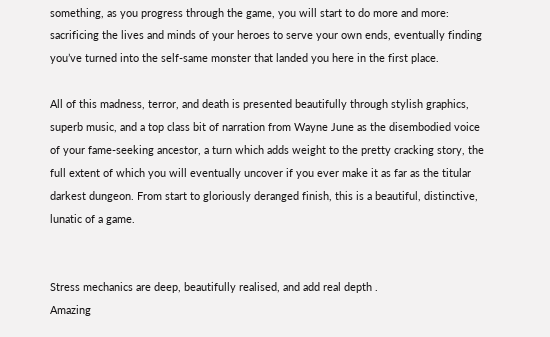something, as you progress through the game, you will start to do more and more: sacrificing the lives and minds of your heroes to serve your own ends, eventually finding you’ve turned into the self-same monster that landed you here in the first place.

All of this madness, terror, and death is presented beautifully through stylish graphics, superb music, and a top class bit of narration from Wayne June as the disembodied voice of your fame-seeking ancestor, a turn which adds weight to the pretty cracking story, the full extent of which you will eventually uncover if you ever make it as far as the titular darkest dungeon. From start to gloriously deranged finish, this is a beautiful, distinctive, lunatic of a game.


Stress mechanics are deep, beautifully realised, and add real depth .
Amazing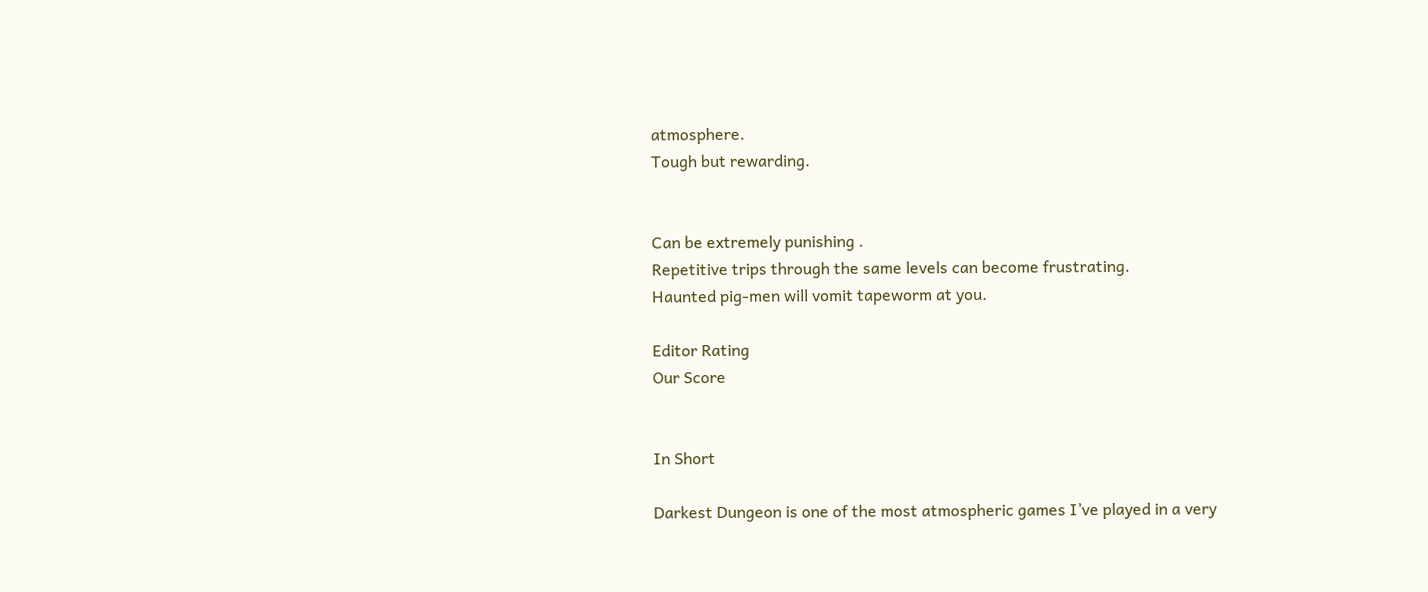atmosphere.
Tough but rewarding.


Can be extremely punishing .
Repetitive trips through the same levels can become frustrating.
Haunted pig-men will vomit tapeworm at you.

Editor Rating
Our Score


In Short

Darkest Dungeon is one of the most atmospheric games I’ve played in a very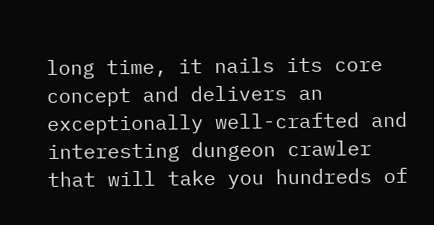long time, it nails its core concept and delivers an exceptionally well-crafted and interesting dungeon crawler that will take you hundreds of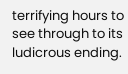terrifying hours to see through to its ludicrous ending.